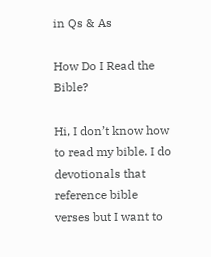in Qs & As

How Do I Read the Bible?

Hi, I don’t know how to read my bible. I do devotionals that reference bible verses but I want to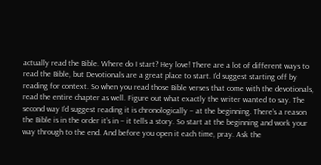actually read the Bible. Where do I start? Hey love! There are a lot of different ways to read the Bible, but Devotionals are a great place to start. I’d suggest starting off by reading for context. So when you read those Bible verses that come with the devotionals, read the entire chapter as well. Figure out what exactly the writer wanted to say. The second way I’d suggest reading it is chronologically – at the beginning. There’s a reason the Bible is in the order it’s in – it tells a story. So start at the beginning and work your way through to the end. And before you open it each time, pray. Ask the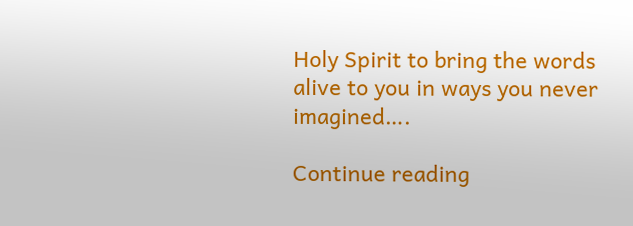Holy Spirit to bring the words alive to you in ways you never imagined….

Continue reading